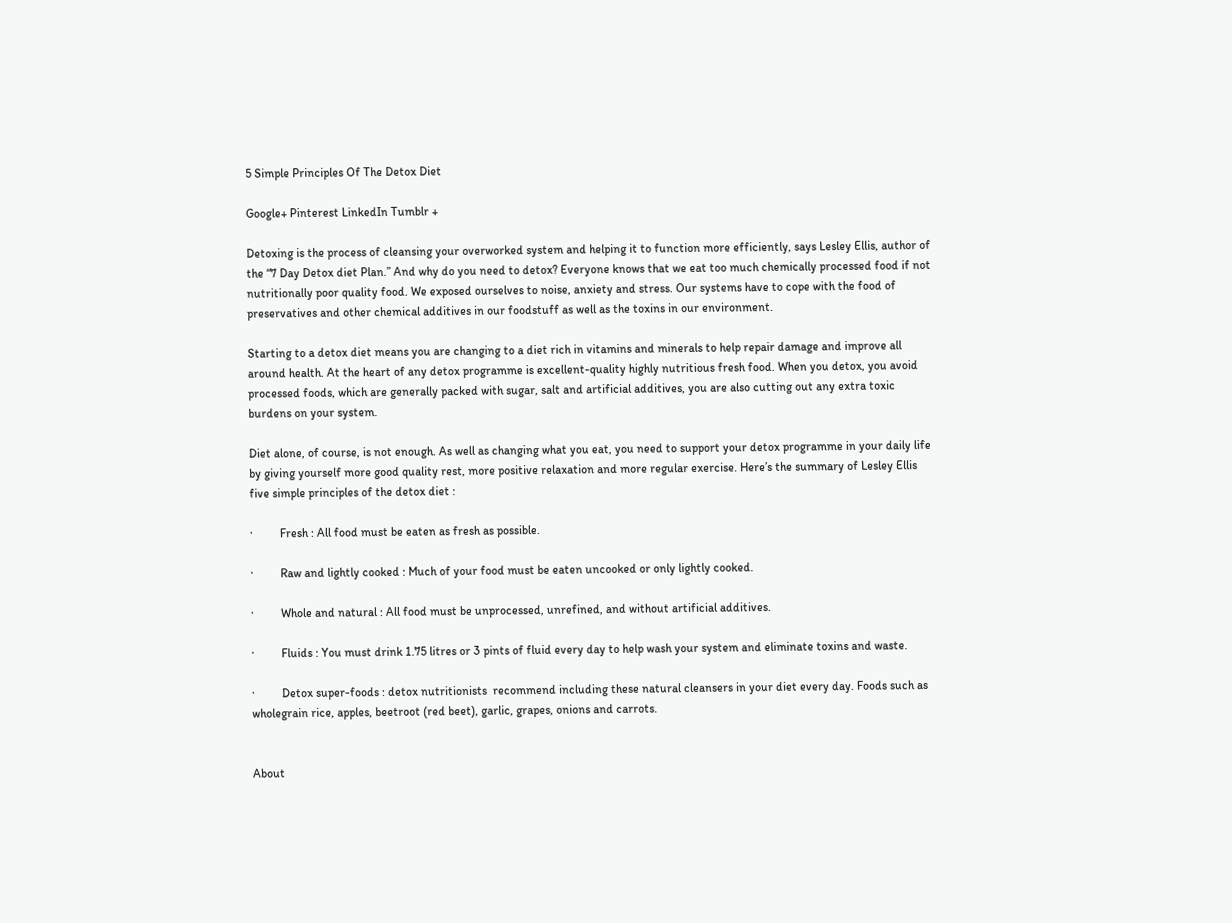5 Simple Principles Of The Detox Diet

Google+ Pinterest LinkedIn Tumblr +

Detoxing is the process of cleansing your overworked system and helping it to function more efficiently, says Lesley Ellis, author of the “7 Day Detox diet Plan.” And why do you need to detox? Everyone knows that we eat too much chemically processed food if not nutritionally poor quality food. We exposed ourselves to noise, anxiety and stress. Our systems have to cope with the food of preservatives and other chemical additives in our foodstuff as well as the toxins in our environment.

Starting to a detox diet means you are changing to a diet rich in vitamins and minerals to help repair damage and improve all around health. At the heart of any detox programme is excellent-quality highly nutritious fresh food. When you detox, you avoid processed foods, which are generally packed with sugar, salt and artificial additives, you are also cutting out any extra toxic burdens on your system.

Diet alone, of course, is not enough. As well as changing what you eat, you need to support your detox programme in your daily life by giving yourself more good quality rest, more positive relaxation and more regular exercise. Here’s the summary of Lesley Ellis five simple principles of the detox diet :

·         Fresh : All food must be eaten as fresh as possible.

·         Raw and lightly cooked : Much of your food must be eaten uncooked or only lightly cooked.

·         Whole and natural : All food must be unprocessed, unrefined, and without artificial additives.

·         Fluids : You must drink 1.75 litres or 3 pints of fluid every day to help wash your system and eliminate toxins and waste.

·         Detox super-foods : detox nutritionists  recommend including these natural cleansers in your diet every day. Foods such as wholegrain rice, apples, beetroot (red beet), garlic, grapes, onions and carrots.


About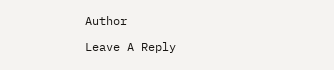Author

Leave A Reply